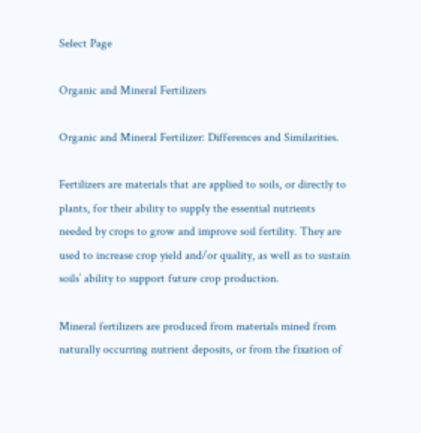Select Page

Organic and Mineral Fertilizers

Organic and Mineral Fertilizer: Differences and Similarities.

Fertilizers are materials that are applied to soils, or directly to plants, for their ability to supply the essential nutrients needed by crops to grow and improve soil fertility. They are used to increase crop yield and/or quality, as well as to sustain soils’ ability to support future crop production.

Mineral fertilizers are produced from materials mined from naturally occurring nutrient deposits, or from the fixation of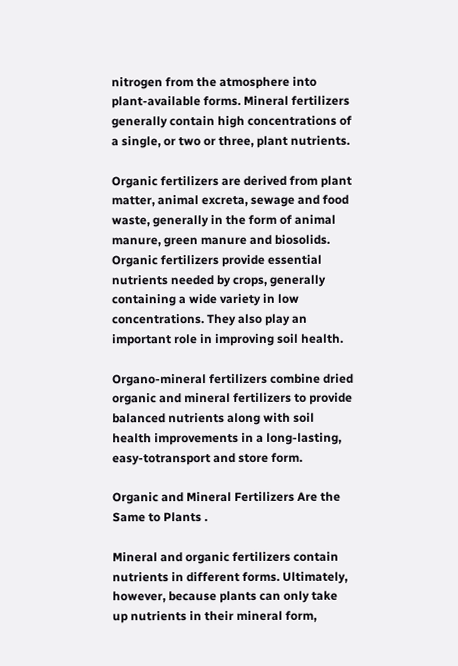nitrogen from the atmosphere into plant-available forms. Mineral fertilizers generally contain high concentrations of a single, or two or three, plant nutrients.

Organic fertilizers are derived from plant matter, animal excreta, sewage and food waste, generally in the form of animal manure, green manure and biosolids. Organic fertilizers provide essential nutrients needed by crops, generally containing a wide variety in low concentrations. They also play an important role in improving soil health.

Organo-mineral fertilizers combine dried organic and mineral fertilizers to provide balanced nutrients along with soil health improvements in a long-lasting, easy-totransport and store form.

Organic and Mineral Fertilizers Are the Same to Plants .

Mineral and organic fertilizers contain nutrients in different forms. Ultimately, however, because plants can only take up nutrients in their mineral form,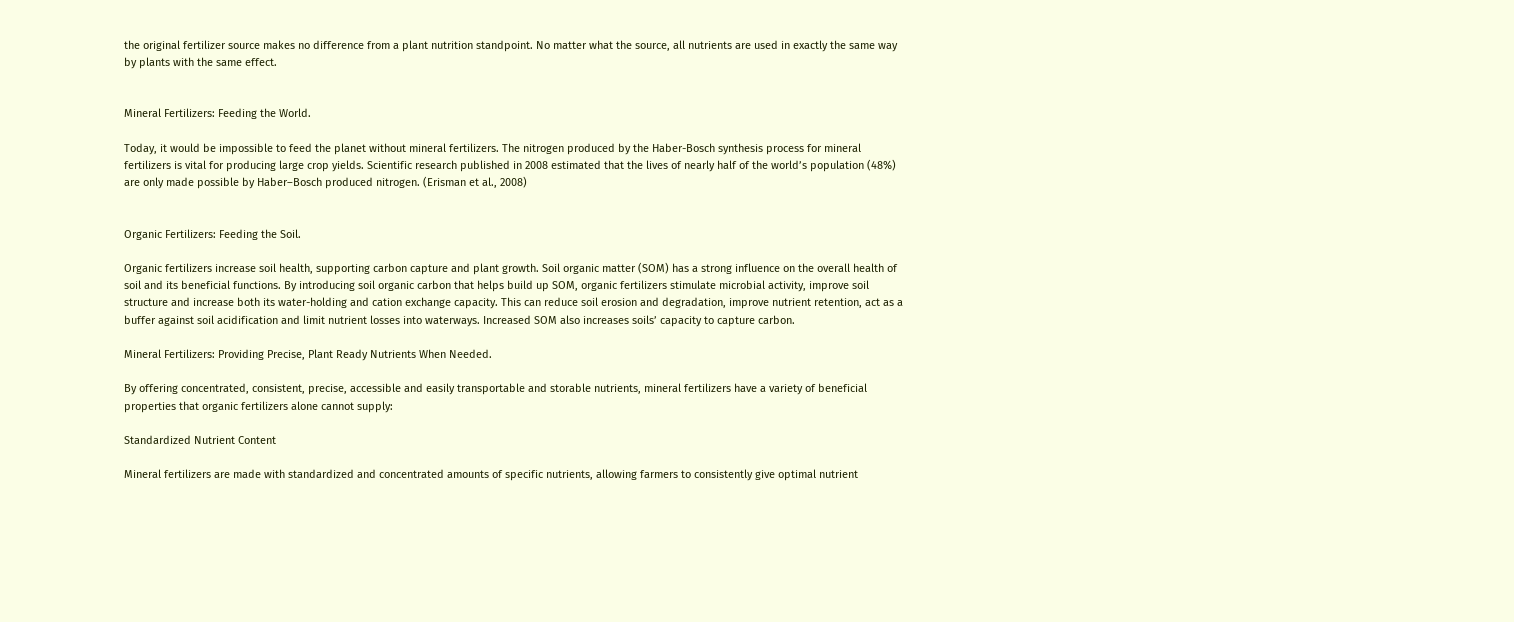the original fertilizer source makes no difference from a plant nutrition standpoint. No matter what the source, all nutrients are used in exactly the same way by plants with the same effect.


Mineral Fertilizers: Feeding the World.

Today, it would be impossible to feed the planet without mineral fertilizers. The nitrogen produced by the Haber-Bosch synthesis process for mineral fertilizers is vital for producing large crop yields. Scientific research published in 2008 estimated that the lives of nearly half of the world’s population (48%) are only made possible by Haber–Bosch produced nitrogen. (Erisman et al., 2008)


Organic Fertilizers: Feeding the Soil.

Organic fertilizers increase soil health, supporting carbon capture and plant growth. Soil organic matter (SOM) has a strong influence on the overall health of soil and its beneficial functions. By introducing soil organic carbon that helps build up SOM, organic fertilizers stimulate microbial activity, improve soil structure and increase both its water-holding and cation exchange capacity. This can reduce soil erosion and degradation, improve nutrient retention, act as a buffer against soil acidification and limit nutrient losses into waterways. Increased SOM also increases soils’ capacity to capture carbon.

Mineral Fertilizers: Providing Precise, Plant Ready Nutrients When Needed.

By offering concentrated, consistent, precise, accessible and easily transportable and storable nutrients, mineral fertilizers have a variety of beneficial properties that organic fertilizers alone cannot supply:

Standardized Nutrient Content

Mineral fertilizers are made with standardized and concentrated amounts of specific nutrients, allowing farmers to consistently give optimal nutrient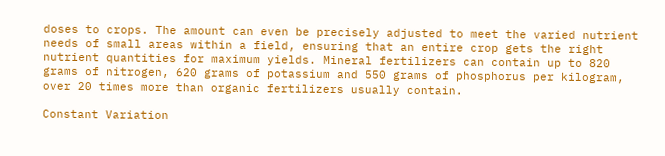doses to crops. The amount can even be precisely adjusted to meet the varied nutrient needs of small areas within a field, ensuring that an entire crop gets the right nutrient quantities for maximum yields. Mineral fertilizers can contain up to 820 grams of nitrogen, 620 grams of potassium and 550 grams of phosphorus per kilogram, over 20 times more than organic fertilizers usually contain.

Constant Variation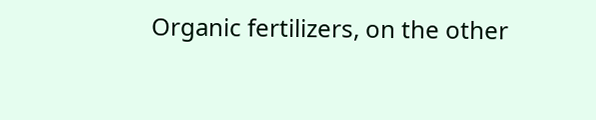Organic fertilizers, on the other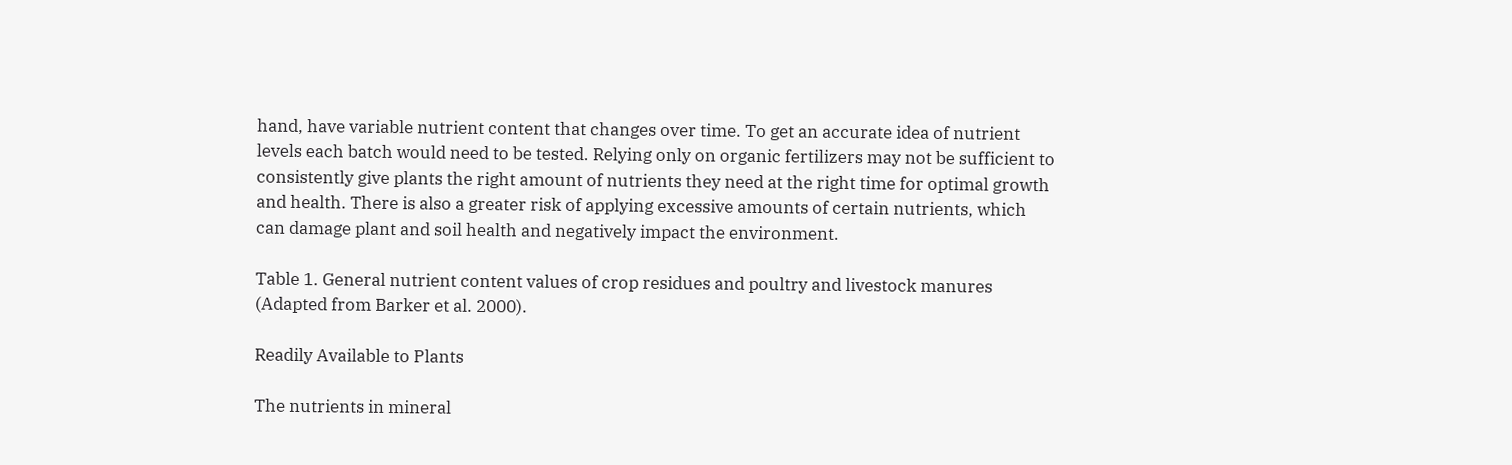hand, have variable nutrient content that changes over time. To get an accurate idea of nutrient levels each batch would need to be tested. Relying only on organic fertilizers may not be sufficient to consistently give plants the right amount of nutrients they need at the right time for optimal growth and health. There is also a greater risk of applying excessive amounts of certain nutrients, which can damage plant and soil health and negatively impact the environment.

Table 1. General nutrient content values of crop residues and poultry and livestock manures (Adapted from Barker et al. 2000).

Readily Available to Plants

The nutrients in mineral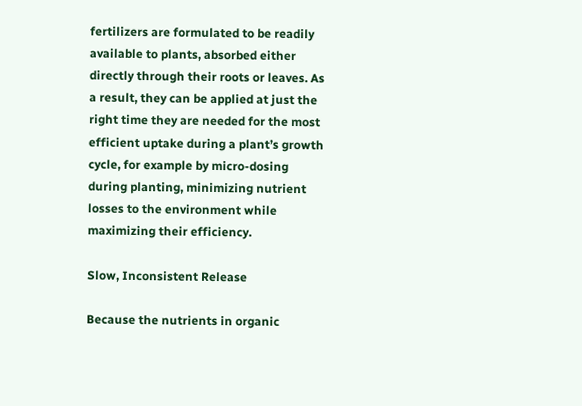fertilizers are formulated to be readily available to plants, absorbed either directly through their roots or leaves. As a result, they can be applied at just the right time they are needed for the most efficient uptake during a plant’s growth cycle, for example by micro-dosing during planting, minimizing nutrient losses to the environment while maximizing their efficiency.

Slow, Inconsistent Release

Because the nutrients in organic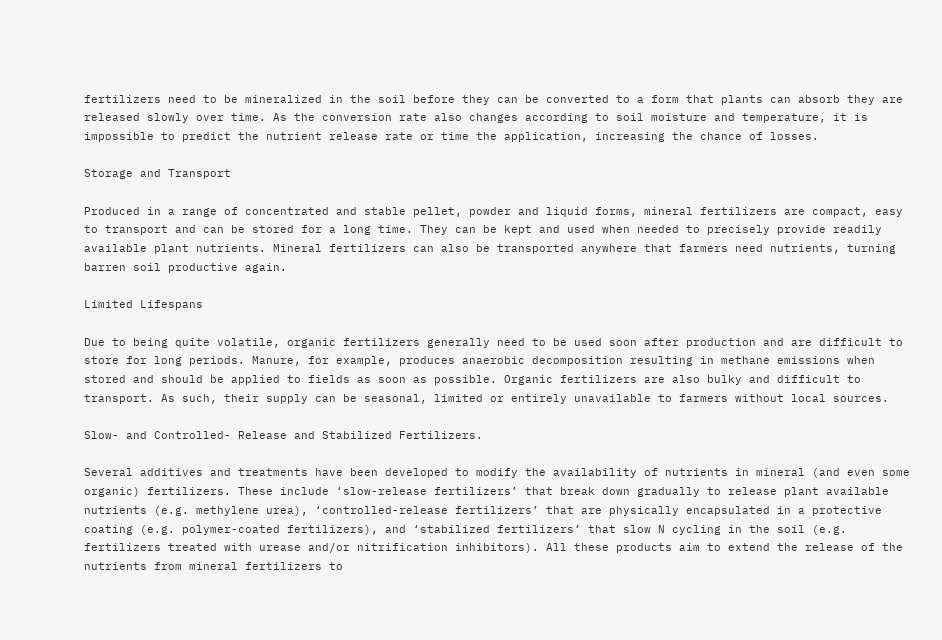fertilizers need to be mineralized in the soil before they can be converted to a form that plants can absorb they are released slowly over time. As the conversion rate also changes according to soil moisture and temperature, it is impossible to predict the nutrient release rate or time the application, increasing the chance of losses.

Storage and Transport

Produced in a range of concentrated and stable pellet, powder and liquid forms, mineral fertilizers are compact, easy to transport and can be stored for a long time. They can be kept and used when needed to precisely provide readily available plant nutrients. Mineral fertilizers can also be transported anywhere that farmers need nutrients, turning barren soil productive again.

Limited Lifespans

Due to being quite volatile, organic fertilizers generally need to be used soon after production and are difficult to store for long periods. Manure, for example, produces anaerobic decomposition resulting in methane emissions when stored and should be applied to fields as soon as possible. Organic fertilizers are also bulky and difficult to transport. As such, their supply can be seasonal, limited or entirely unavailable to farmers without local sources.

Slow- and Controlled- Release and Stabilized Fertilizers.

Several additives and treatments have been developed to modify the availability of nutrients in mineral (and even some organic) fertilizers. These include ‘slow-release fertilizers’ that break down gradually to release plant available nutrients (e.g. methylene urea), ‘controlled-release fertilizers’ that are physically encapsulated in a protective coating (e.g. polymer-coated fertilizers), and ‘stabilized fertilizers’ that slow N cycling in the soil (e.g. fertilizers treated with urease and/or nitrification inhibitors). All these products aim to extend the release of the nutrients from mineral fertilizers to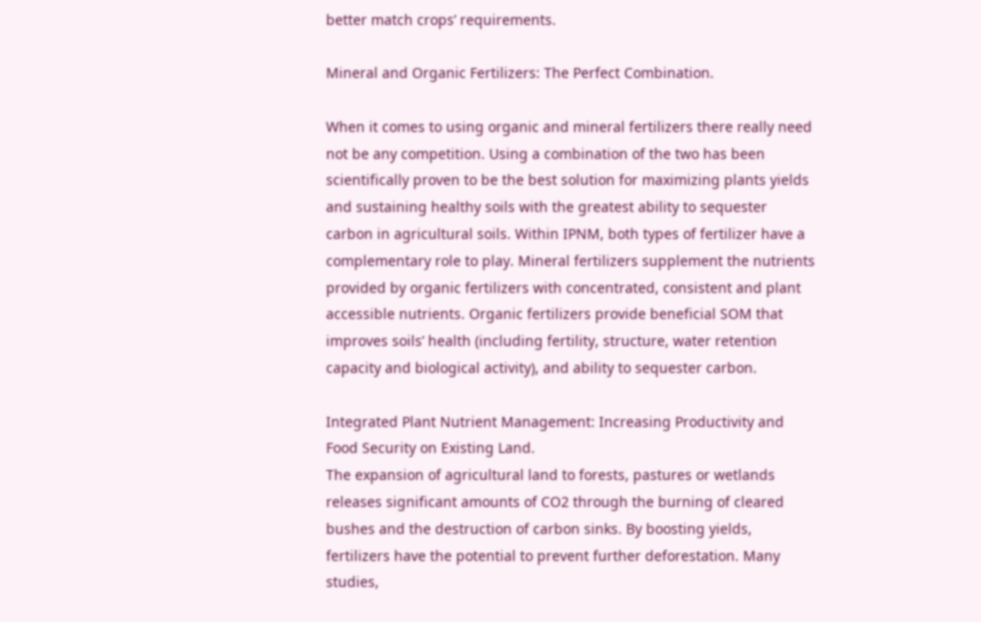better match crops’ requirements.

Mineral and Organic Fertilizers: The Perfect Combination.

When it comes to using organic and mineral fertilizers there really need not be any competition. Using a combination of the two has been scientifically proven to be the best solution for maximizing plants yields and sustaining healthy soils with the greatest ability to sequester carbon in agricultural soils. Within IPNM, both types of fertilizer have a complementary role to play. Mineral fertilizers supplement the nutrients provided by organic fertilizers with concentrated, consistent and plant accessible nutrients. Organic fertilizers provide beneficial SOM that improves soils’ health (including fertility, structure, water retention capacity and biological activity), and ability to sequester carbon.

Integrated Plant Nutrient Management: Increasing Productivity and Food Security on Existing Land.
The expansion of agricultural land to forests, pastures or wetlands releases significant amounts of CO2 through the burning of cleared bushes and the destruction of carbon sinks. By boosting yields, fertilizers have the potential to prevent further deforestation. Many studies,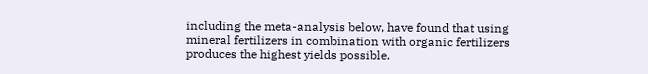including the meta-analysis below, have found that using mineral fertilizers in combination with organic fertilizers produces the highest yields possible.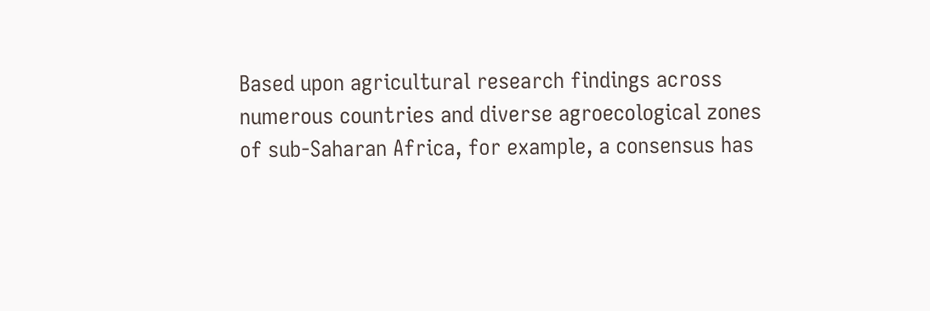Based upon agricultural research findings across numerous countries and diverse agroecological zones of sub-Saharan Africa, for example, a consensus has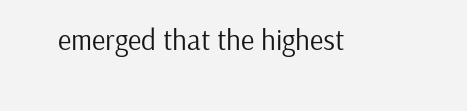emerged that the highest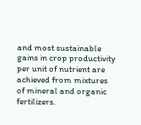and most sustainable gains in crop productivity per unit of nutrient are achieved from mixtures of mineral and organic fertilizers.